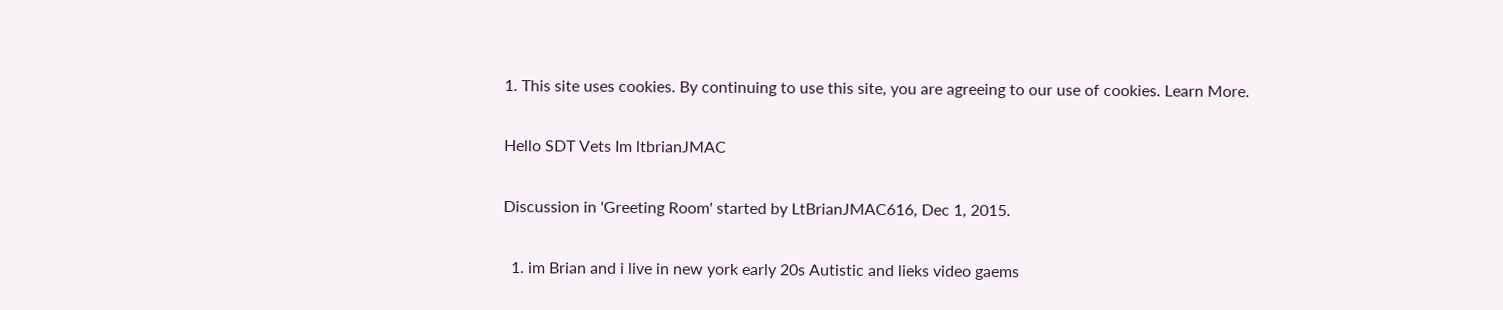1. This site uses cookies. By continuing to use this site, you are agreeing to our use of cookies. Learn More.

Hello SDT Vets Im ltbrianJMAC

Discussion in 'Greeting Room' started by LtBrianJMAC616, Dec 1, 2015.

  1. im Brian and i live in new york early 20s Autistic and lieks video gaems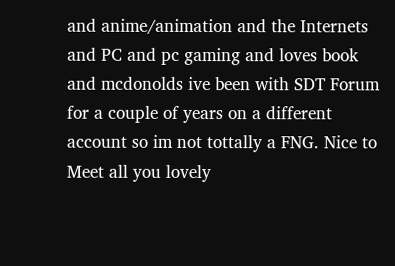and anime/animation and the Internets and PC and pc gaming and loves book and mcdonolds ive been with SDT Forum for a couple of years on a different account so im not tottally a FNG. Nice to Meet all you lovely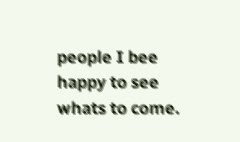people I bee happy to see whats to come.